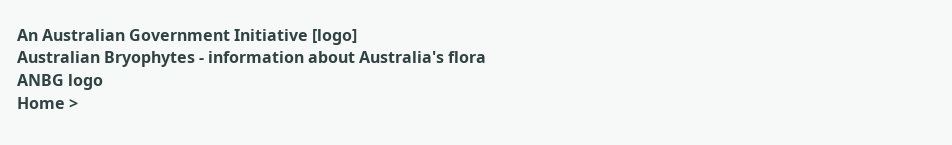An Australian Government Initiative [logo]
Australian Bryophytes - information about Australia's flora
ANBG logo
Home >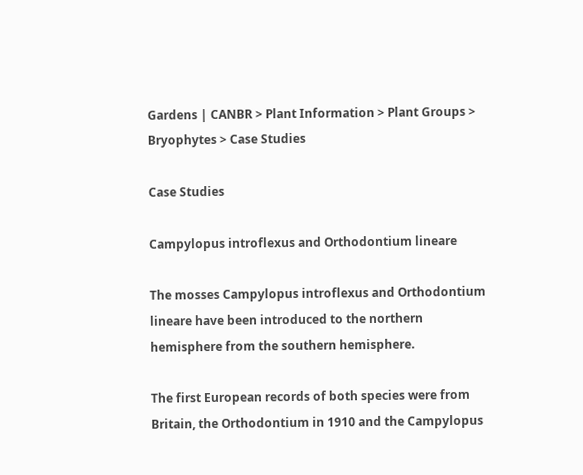Gardens | CANBR > Plant Information > Plant Groups > Bryophytes > Case Studies

Case Studies

Campylopus introflexus and Orthodontium lineare

The mosses Campylopus introflexus and Orthodontium lineare have been introduced to the northern hemisphere from the southern hemisphere.

The first European records of both species were from Britain, the Orthodontium in 1910 and the Campylopus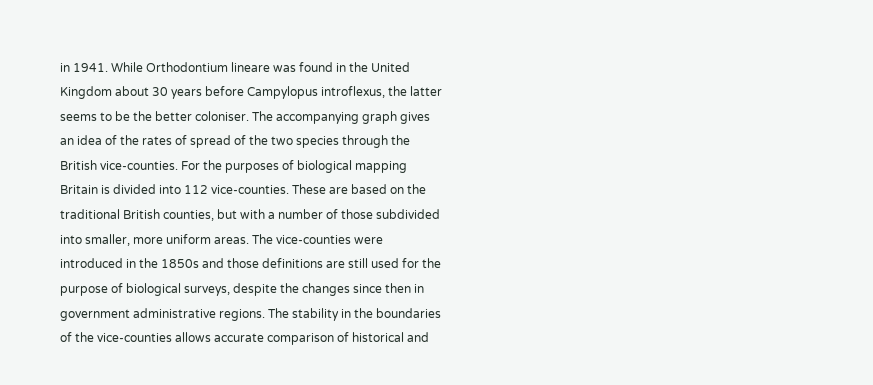in 1941. While Orthodontium lineare was found in the United Kingdom about 30 years before Campylopus introflexus, the latter seems to be the better coloniser. The accompanying graph gives an idea of the rates of spread of the two species through the British vice-counties. For the purposes of biological mapping Britain is divided into 112 vice-counties. These are based on the traditional British counties, but with a number of those subdivided into smaller, more uniform areas. The vice-counties were introduced in the 1850s and those definitions are still used for the purpose of biological surveys, despite the changes since then in government administrative regions. The stability in the boundaries of the vice-counties allows accurate comparison of historical and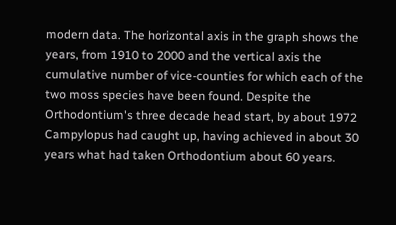modern data. The horizontal axis in the graph shows the years, from 1910 to 2000 and the vertical axis the cumulative number of vice-counties for which each of the two moss species have been found. Despite the Orthodontium's three decade head start, by about 1972 Campylopus had caught up, having achieved in about 30 years what had taken Orthodontium about 60 years.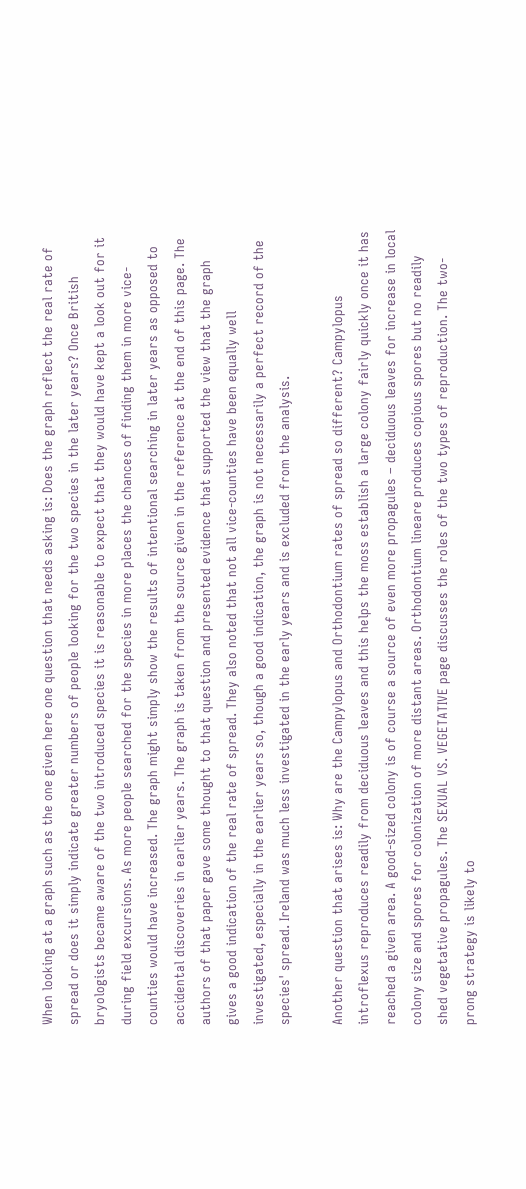When looking at a graph such as the one given here one question that needs asking is: Does the graph reflect the real rate of spread or does it simply indicate greater numbers of people looking for the two species in the later years? Once British bryologists became aware of the two introduced species it is reasonable to expect that they would have kept a look out for it during field excursions. As more people searched for the species in more places the chances of finding them in more vice-counties would have increased. The graph might simply show the results of intentional searching in later years as opposed to accidental discoveries in earlier years. The graph is taken from the source given in the reference at the end of this page. The authors of that paper gave some thought to that question and presented evidence that supported the view that the graph gives a good indication of the real rate of spread. They also noted that not all vice-counties have been equally well investigated, especially in the earlier years so, though a good indication, the graph is not necessarily a perfect record of the species' spread. Ireland was much less investigated in the early years and is excluded from the analysis.

Another question that arises is: Why are the Campylopus and Orthodontium rates of spread so different? Campylopus introflexus reproduces readily from deciduous leaves and this helps the moss establish a large colony fairly quickly once it has reached a given area. A good-sized colony is of course a source of even more propagules – deciduous leaves for increase in local colony size and spores for colonization of more distant areas. Orthodontium lineare produces copious spores but no readily shed vegetative propagules. The SEXUAL VS. VEGETATIVE page discusses the roles of the two types of reproduction. The two-prong strategy is likely to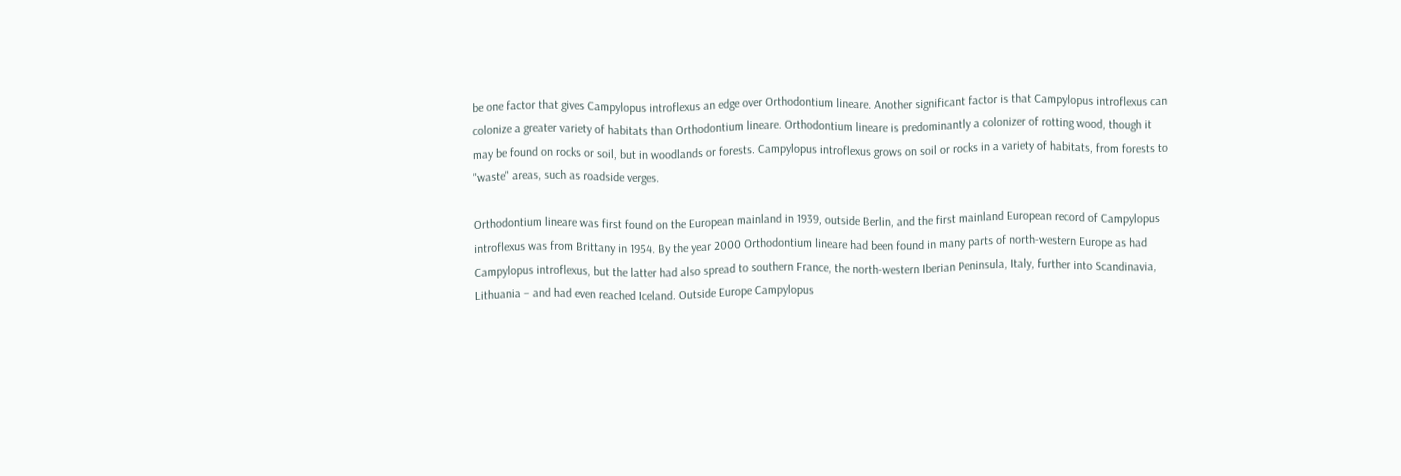be one factor that gives Campylopus introflexus an edge over Orthodontium lineare. Another significant factor is that Campylopus introflexus can colonize a greater variety of habitats than Orthodontium lineare. Orthodontium lineare is predominantly a colonizer of rotting wood, though it may be found on rocks or soil, but in woodlands or forests. Campylopus introflexus grows on soil or rocks in a variety of habitats, from forests to "waste" areas, such as roadside verges.

Orthodontium lineare was first found on the European mainland in 1939, outside Berlin, and the first mainland European record of Campylopus introflexus was from Brittany in 1954. By the year 2000 Orthodontium lineare had been found in many parts of north-western Europe as had Campylopus introflexus, but the latter had also spread to southern France, the north-western Iberian Peninsula, Italy, further into Scandinavia, Lithuania – and had even reached Iceland. Outside Europe Campylopus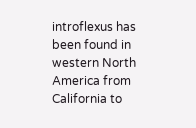introflexus has been found in western North America from California to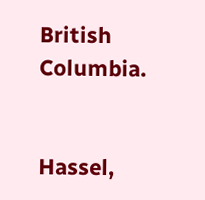British Columbia.


Hassel,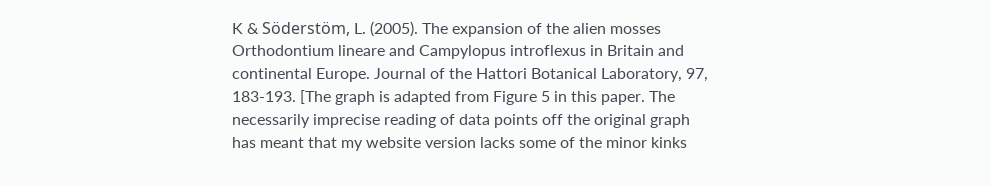K & Söderstöm, L. (2005). The expansion of the alien mosses Orthodontium lineare and Campylopus introflexus in Britain and continental Europe. Journal of the Hattori Botanical Laboratory, 97, 183-193. [The graph is adapted from Figure 5 in this paper. The necessarily imprecise reading of data points off the original graph has meant that my website version lacks some of the minor kinks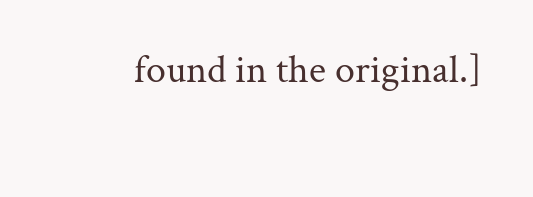found in the original.]